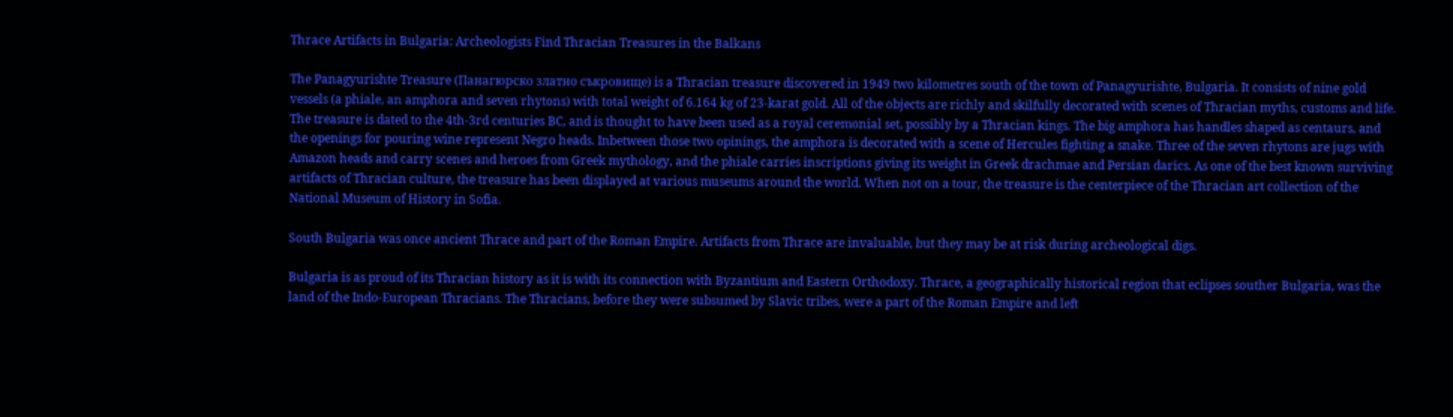Thrace Artifacts in Bulgaria: Archeologists Find Thracian Treasures in the Balkans

The Panagyurishte Treasure (Панагюрско златно съкровище) is a Thracian treasure discovered in 1949 two kilometres south of the town of Panagyurishte, Bulgaria. It consists of nine gold vessels (a phiale, an amphora and seven rhytons) with total weight of 6.164 kg of 23-karat gold. All of the objects are richly and skilfully decorated with scenes of Thracian myths, customs and life. The treasure is dated to the 4th-3rd centuries BC, and is thought to have been used as a royal ceremonial set, possibly by a Thracian kings. The big amphora has handles shaped as centaurs, and the openings for pouring wine represent Negro heads. Inbetween those two opinings, the amphora is decorated with a scene of Hercules fighting a snake. Three of the seven rhytons are jugs with Amazon heads and carry scenes and heroes from Greek mythology, and the phiale carries inscriptions giving its weight in Greek drachmae and Persian darics. As one of the best known surviving artifacts of Thracian culture, the treasure has been displayed at various museums around the world. When not on a tour, the treasure is the centerpiece of the Thracian art collection of the National Museum of History in Sofia.

South Bulgaria was once ancient Thrace and part of the Roman Empire. Artifacts from Thrace are invaluable, but they may be at risk during archeological digs.

Bulgaria is as proud of its Thracian history as it is with its connection with Byzantium and Eastern Orthodoxy. Thrace, a geographically historical region that eclipses souther Bulgaria, was the land of the Indo-European Thracians. The Thracians, before they were subsumed by Slavic tribes, were a part of the Roman Empire and left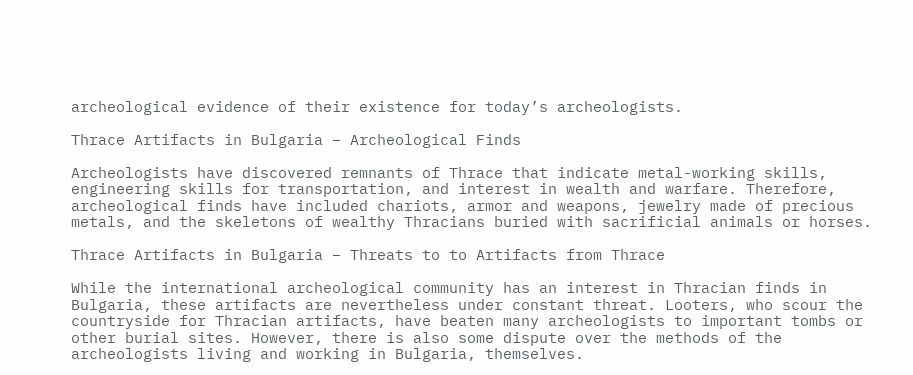archeological evidence of their existence for today’s archeologists.

Thrace Artifacts in Bulgaria – Archeological Finds

Archeologists have discovered remnants of Thrace that indicate metal-working skills, engineering skills for transportation, and interest in wealth and warfare. Therefore, archeological finds have included chariots, armor and weapons, jewelry made of precious metals, and the skeletons of wealthy Thracians buried with sacrificial animals or horses.

Thrace Artifacts in Bulgaria – Threats to to Artifacts from Thrace

While the international archeological community has an interest in Thracian finds in Bulgaria, these artifacts are nevertheless under constant threat. Looters, who scour the countryside for Thracian artifacts, have beaten many archeologists to important tombs or other burial sites. However, there is also some dispute over the methods of the archeologists living and working in Bulgaria, themselves.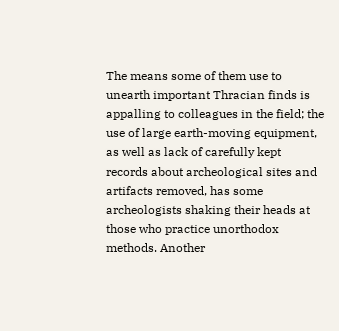The means some of them use to unearth important Thracian finds is appalling to colleagues in the field; the use of large earth-moving equipment, as well as lack of carefully kept records about archeological sites and artifacts removed, has some archeologists shaking their heads at those who practice unorthodox methods. Another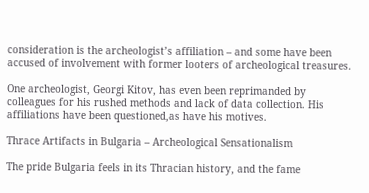consideration is the archeologist’s affiliation – and some have been accused of involvement with former looters of archeological treasures.

One archeologist, Georgi Kitov, has even been reprimanded by colleagues for his rushed methods and lack of data collection. His affiliations have been questioned,as have his motives.

Thrace Artifacts in Bulgaria – Archeological Sensationalism

The pride Bulgaria feels in its Thracian history, and the fame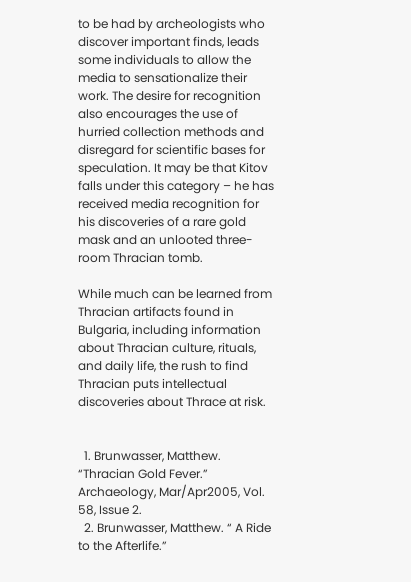to be had by archeologists who discover important finds, leads some individuals to allow the media to sensationalize their work. The desire for recognition also encourages the use of hurried collection methods and disregard for scientific bases for speculation. It may be that Kitov falls under this category – he has received media recognition for his discoveries of a rare gold mask and an unlooted three-room Thracian tomb.

While much can be learned from Thracian artifacts found in Bulgaria, including information about Thracian culture, rituals, and daily life, the rush to find Thracian puts intellectual discoveries about Thrace at risk.


  1. Brunwasser, Matthew. “Thracian Gold Fever.” Archaeology, Mar/Apr2005, Vol. 58, Issue 2.
  2. Brunwasser, Matthew. “ A Ride to the Afterlife.”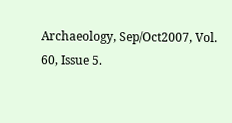Archaeology, Sep/Oct2007, Vol. 60, Issue 5.